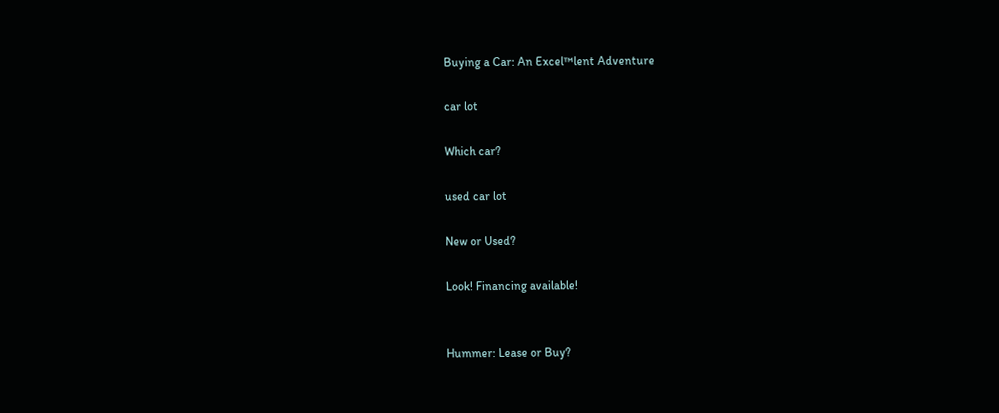Buying a Car: An Excel™lent Adventure

car lot

Which car?

used car lot

New or Used?

Look! Financing available!


Hummer: Lease or Buy?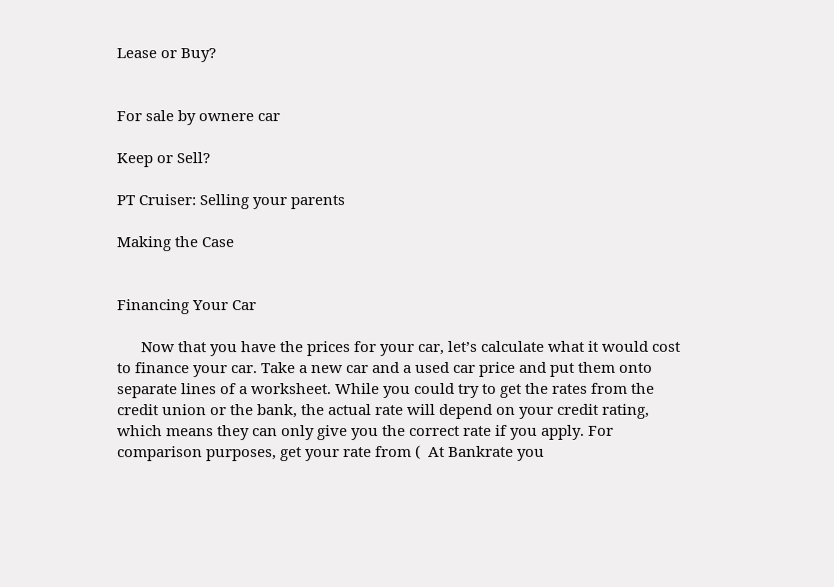Lease or Buy?


For sale by ownere car

Keep or Sell?

PT Cruiser: Selling your parents

Making the Case


Financing Your Car

      Now that you have the prices for your car, let’s calculate what it would cost to finance your car. Take a new car and a used car price and put them onto separate lines of a worksheet. While you could try to get the rates from the credit union or the bank, the actual rate will depend on your credit rating, which means they can only give you the correct rate if you apply. For comparison purposes, get your rate from (  At Bankrate you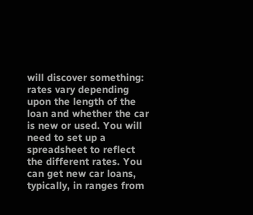will discover something: rates vary depending upon the length of the loan and whether the car is new or used. You will need to set up a spreadsheet to reflect the different rates. You can get new car loans, typically, in ranges from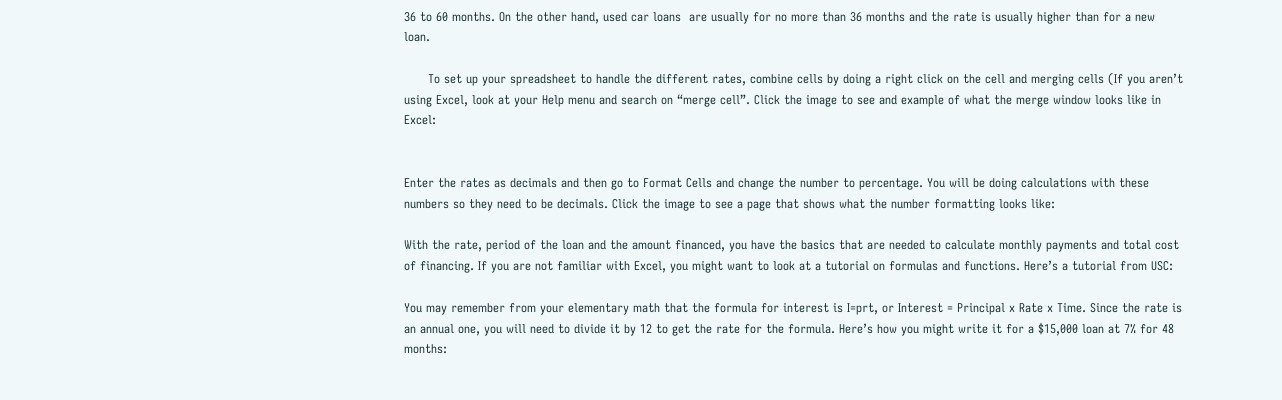36 to 60 months. On the other hand, used car loans  are usually for no more than 36 months and the rate is usually higher than for a new loan.

      To set up your spreadsheet to handle the different rates, combine cells by doing a right click on the cell and merging cells (If you aren’t using Excel, look at your Help menu and search on “merge cell”. Click the image to see and example of what the merge window looks like in Excel:


Enter the rates as decimals and then go to Format Cells and change the number to percentage. You will be doing calculations with these numbers so they need to be decimals. Click the image to see a page that shows what the number formatting looks like:

With the rate, period of the loan and the amount financed, you have the basics that are needed to calculate monthly payments and total cost of financing. If you are not familiar with Excel, you might want to look at a tutorial on formulas and functions. Here’s a tutorial from USC:

You may remember from your elementary math that the formula for interest is I=prt, or Interest = Principal x Rate x Time. Since the rate is an annual one, you will need to divide it by 12 to get the rate for the formula. Here’s how you might write it for a $15,000 loan at 7% for 48 months: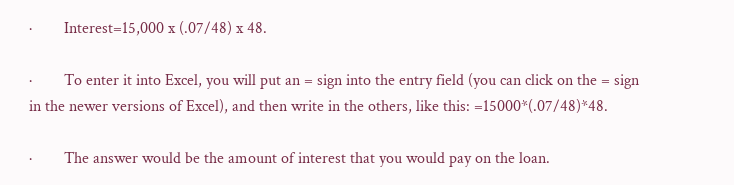·        Interest=15,000 x (.07/48) x 48.

·        To enter it into Excel, you will put an = sign into the entry field (you can click on the = sign in the newer versions of Excel), and then write in the others, like this: =15000*(.07/48)*48.

·        The answer would be the amount of interest that you would pay on the loan.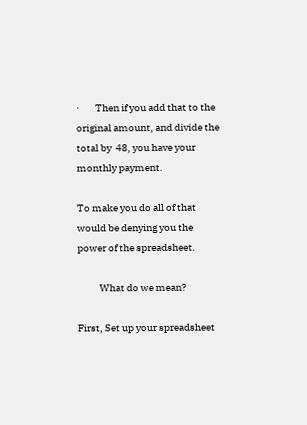·        Then if you add that to the original amount, and divide the total by  48, you have your monthly payment.

To make you do all of that would be denying you the power of the spreadsheet.

           What do we mean?

First, Set up your spreadsheet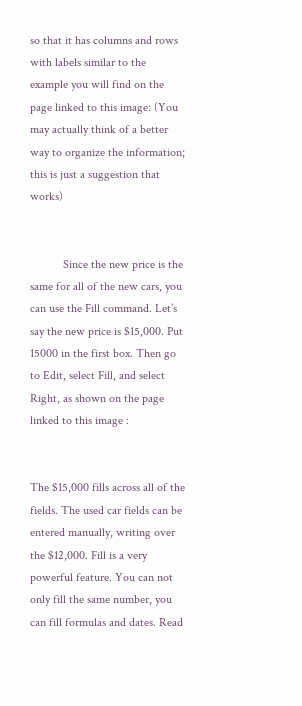so that it has columns and rows with labels similar to the example you will find on the page linked to this image: (You may actually think of a better way to organize the information; this is just a suggestion that works)


           Since the new price is the same for all of the new cars, you can use the Fill command. Let’s say the new price is $15,000. Put 15000 in the first box. Then go to Edit, select Fill, and select Right, as shown on the page linked to this image :


The $15,000 fills across all of the fields. The used car fields can be entered manually, writing over the $12,000. Fill is a very powerful feature. You can not only fill the same number, you can fill formulas and dates. Read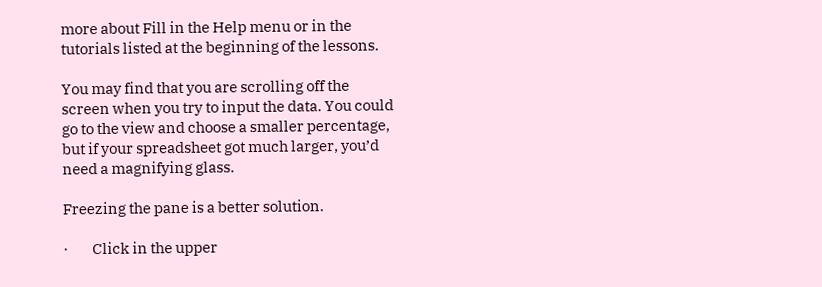more about Fill in the Help menu or in the tutorials listed at the beginning of the lessons.

You may find that you are scrolling off the screen when you try to input the data. You could go to the view and choose a smaller percentage, but if your spreadsheet got much larger, you’d need a magnifying glass.

Freezing the pane is a better solution.

·        Click in the upper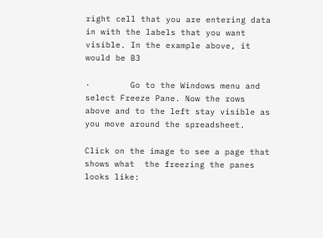right cell that you are entering data in with the labels that you want visible. In the example above, it would be B3

·        Go to the Windows menu and select Freeze Pane. Now the rows above and to the left stay visible as you move around the spreadsheet.

Click on the image to see a page that shows what  the freezing the panes looks like: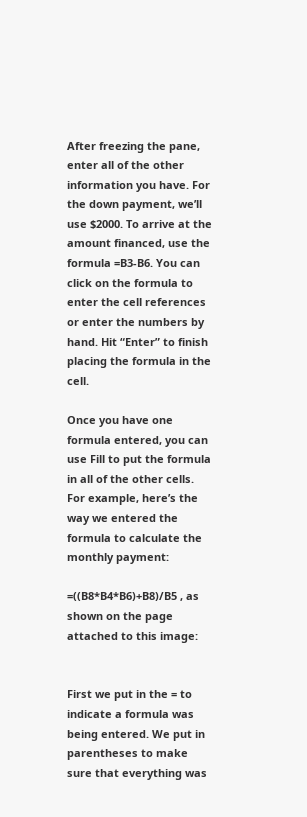After freezing the pane, enter all of the other information you have. For the down payment, we’ll use $2000. To arrive at the amount financed, use the formula =B3-B6. You can click on the formula to enter the cell references or enter the numbers by hand. Hit “Enter” to finish placing the formula in the cell.

Once you have one formula entered, you can use Fill to put the formula in all of the other cells. For example, here’s the way we entered the formula to calculate the monthly payment:

=((B8*B4*B6)+B8)/B5 , as shown on the page attached to this image:


First we put in the = to indicate a formula was being entered. We put in parentheses to make sure that everything was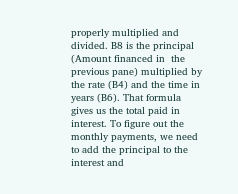properly multiplied and divided. B8 is the principal (Amount financed in  the previous pane) multiplied by the rate (B4) and the time in years (B6). That formula gives us the total paid in interest. To figure out the monthly payments, we need to add the principal to the interest and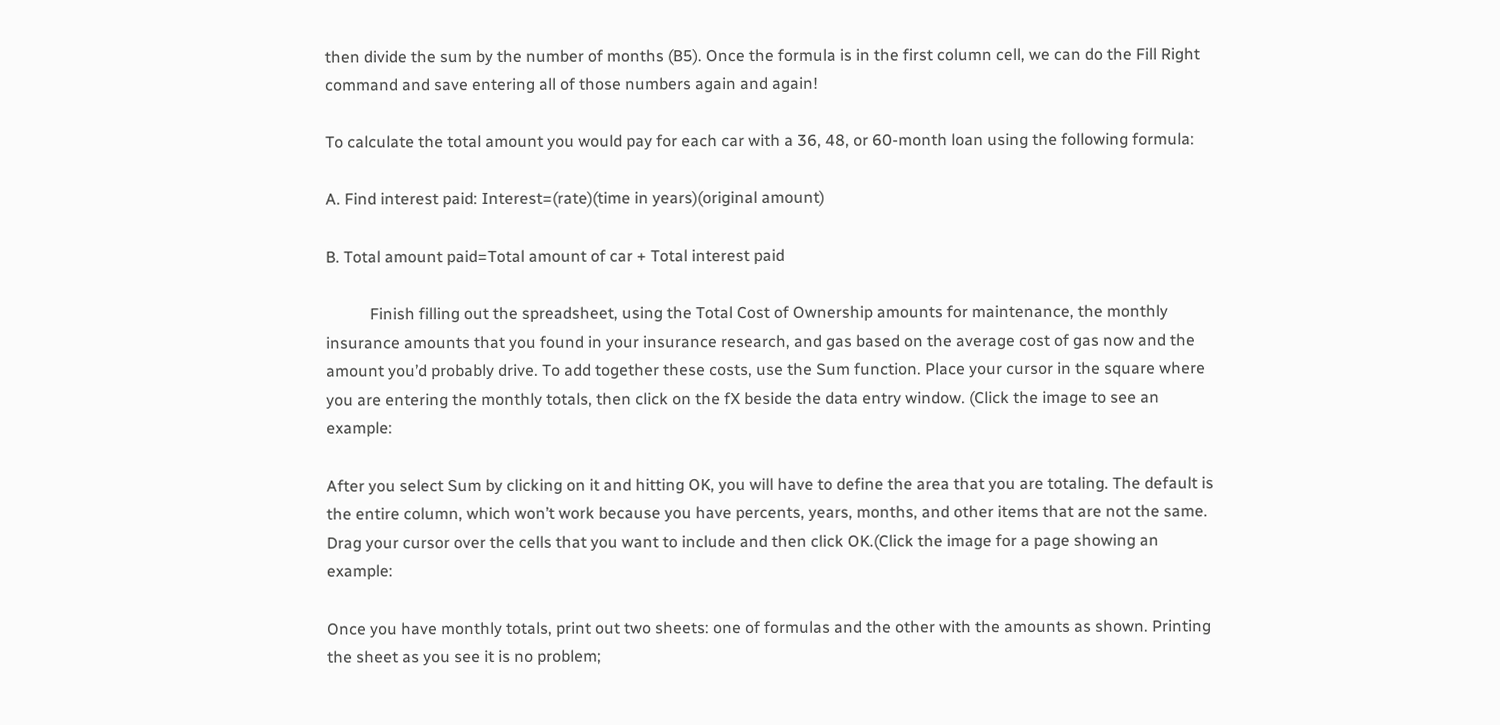then divide the sum by the number of months (B5). Once the formula is in the first column cell, we can do the Fill Right command and save entering all of those numbers again and again!

To calculate the total amount you would pay for each car with a 36, 48, or 60-month loan using the following formula:

A. Find interest paid: Interest=(rate)(time in years)(original amount)

B. Total amount paid=Total amount of car + Total interest paid

           Finish filling out the spreadsheet, using the Total Cost of Ownership amounts for maintenance, the monthly insurance amounts that you found in your insurance research, and gas based on the average cost of gas now and the amount you’d probably drive. To add together these costs, use the Sum function. Place your cursor in the square where you are entering the monthly totals, then click on the fX beside the data entry window. (Click the image to see an example:

After you select Sum by clicking on it and hitting OK, you will have to define the area that you are totaling. The default is the entire column, which won’t work because you have percents, years, months, and other items that are not the same. Drag your cursor over the cells that you want to include and then click OK.(Click the image for a page showing an example:

Once you have monthly totals, print out two sheets: one of formulas and the other with the amounts as shown. Printing the sheet as you see it is no problem;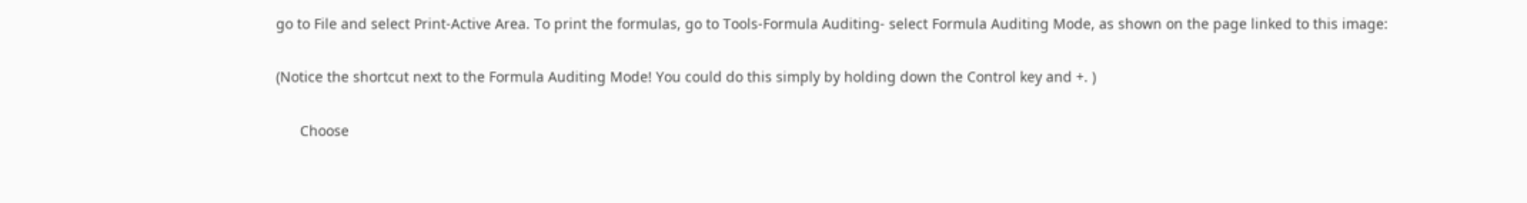go to File and select Print-Active Area. To print the formulas, go to Tools-Formula Auditing- select Formula Auditing Mode, as shown on the page linked to this image:

(Notice the shortcut next to the Formula Auditing Mode! You could do this simply by holding down the Control key and +. )

      Choose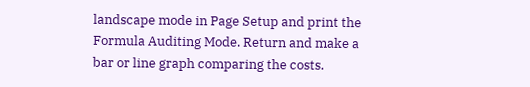landscape mode in Page Setup and print the Formula Auditing Mode. Return and make a bar or line graph comparing the costs.